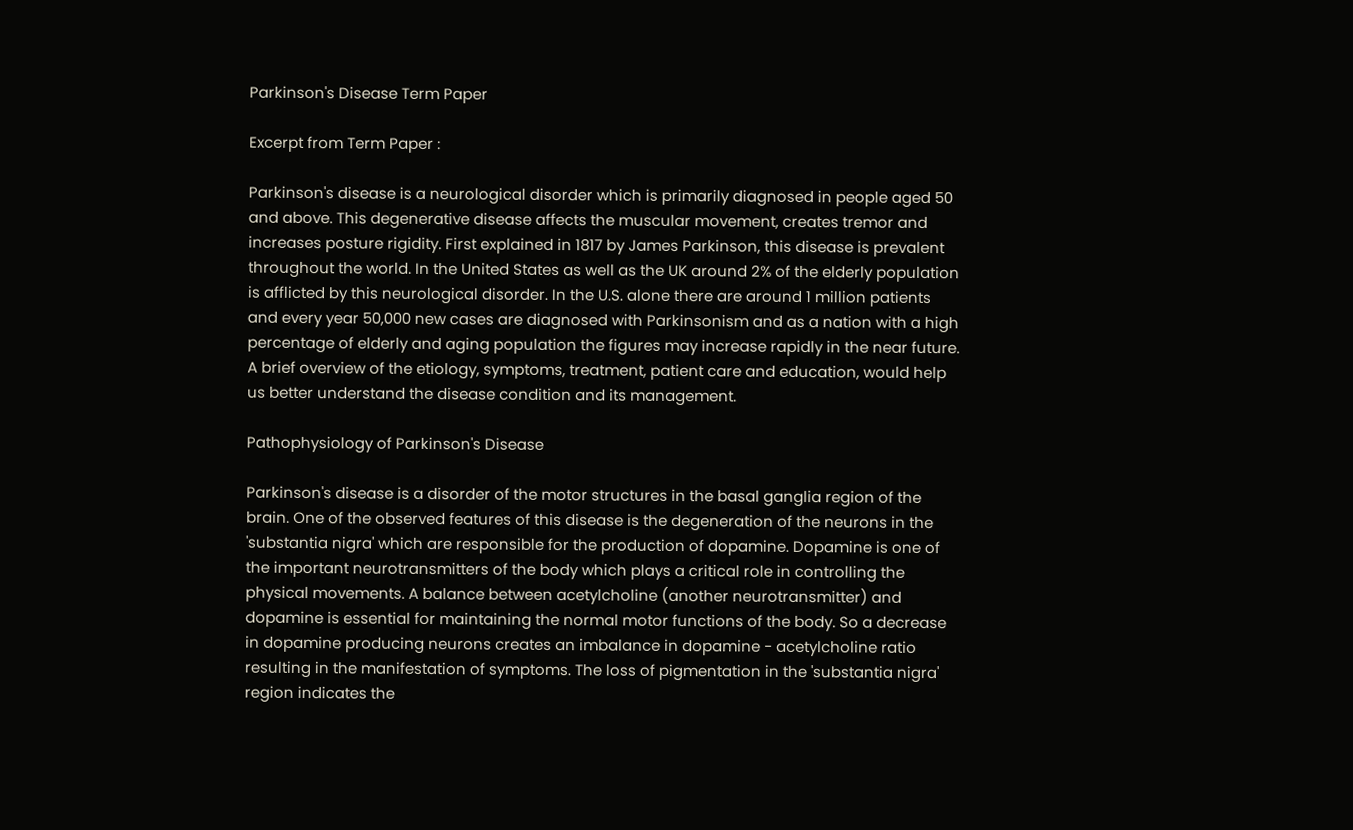Parkinson's Disease Term Paper

Excerpt from Term Paper :

Parkinson's disease is a neurological disorder which is primarily diagnosed in people aged 50 and above. This degenerative disease affects the muscular movement, creates tremor and increases posture rigidity. First explained in 1817 by James Parkinson, this disease is prevalent throughout the world. In the United States as well as the UK around 2% of the elderly population is afflicted by this neurological disorder. In the U.S. alone there are around 1 million patients and every year 50,000 new cases are diagnosed with Parkinsonism and as a nation with a high percentage of elderly and aging population the figures may increase rapidly in the near future. A brief overview of the etiology, symptoms, treatment, patient care and education, would help us better understand the disease condition and its management.

Pathophysiology of Parkinson's Disease

Parkinson's disease is a disorder of the motor structures in the basal ganglia region of the brain. One of the observed features of this disease is the degeneration of the neurons in the 'substantia nigra' which are responsible for the production of dopamine. Dopamine is one of the important neurotransmitters of the body which plays a critical role in controlling the physical movements. A balance between acetylcholine (another neurotransmitter) and dopamine is essential for maintaining the normal motor functions of the body. So a decrease in dopamine producing neurons creates an imbalance in dopamine - acetylcholine ratio resulting in the manifestation of symptoms. The loss of pigmentation in the 'substantia nigra' region indicates the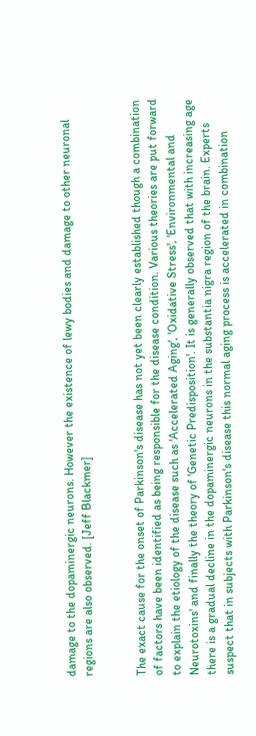damage to the dopaminergic neurons. However the existence of lewy bodies and damage to other neuronal regions are also observed. [Jeff Blackmer]


The exact cause for the onset of Parkinson's disease has not yet been clearly established though a combination of factors have been identified as being responsible for the disease condition. Various theories are put forward to explain the etiology of the disease such as 'Accelerated Aging', 'Oxidative Stress', 'Environmental and Neurotoxins' and finally the theory of 'Genetic Predisposition'. It is generally observed that with increasing age there is a gradual decline in the dopaminergic neurons in the substantia nigra region of the brain. Experts suspect that in subjects with Parkinson's disease this normal aging process is accelerated in combination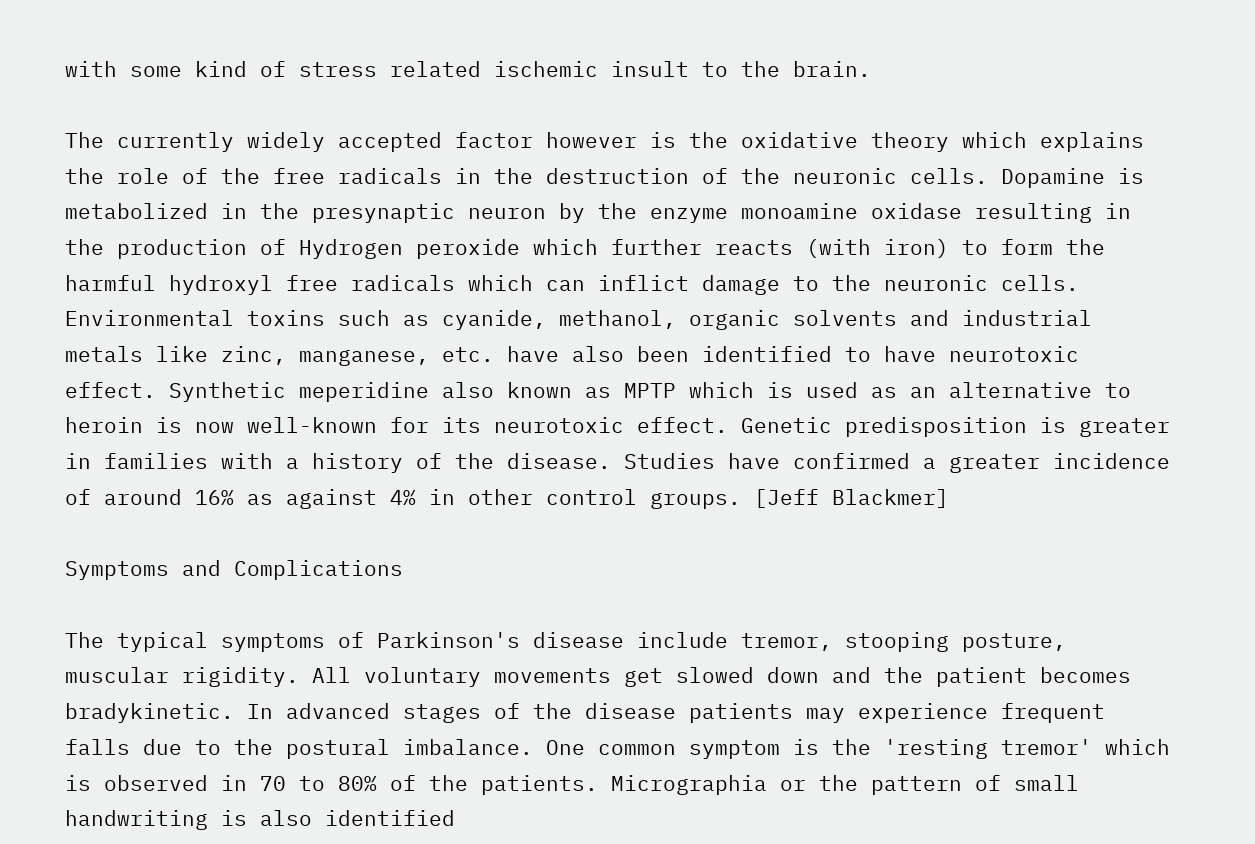with some kind of stress related ischemic insult to the brain.

The currently widely accepted factor however is the oxidative theory which explains the role of the free radicals in the destruction of the neuronic cells. Dopamine is metabolized in the presynaptic neuron by the enzyme monoamine oxidase resulting in the production of Hydrogen peroxide which further reacts (with iron) to form the harmful hydroxyl free radicals which can inflict damage to the neuronic cells. Environmental toxins such as cyanide, methanol, organic solvents and industrial metals like zinc, manganese, etc. have also been identified to have neurotoxic effect. Synthetic meperidine also known as MPTP which is used as an alternative to heroin is now well-known for its neurotoxic effect. Genetic predisposition is greater in families with a history of the disease. Studies have confirmed a greater incidence of around 16% as against 4% in other control groups. [Jeff Blackmer]

Symptoms and Complications

The typical symptoms of Parkinson's disease include tremor, stooping posture, muscular rigidity. All voluntary movements get slowed down and the patient becomes bradykinetic. In advanced stages of the disease patients may experience frequent falls due to the postural imbalance. One common symptom is the 'resting tremor' which is observed in 70 to 80% of the patients. Micrographia or the pattern of small handwriting is also identified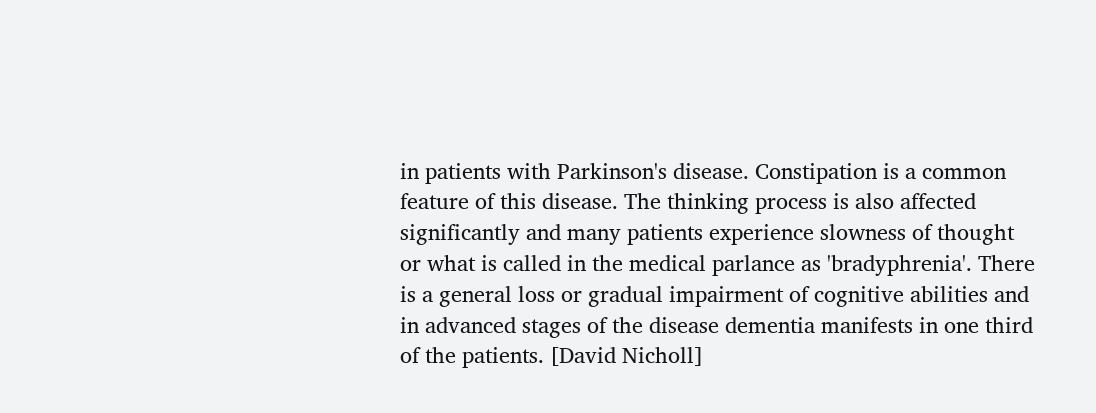in patients with Parkinson's disease. Constipation is a common feature of this disease. The thinking process is also affected significantly and many patients experience slowness of thought or what is called in the medical parlance as 'bradyphrenia'. There is a general loss or gradual impairment of cognitive abilities and in advanced stages of the disease dementia manifests in one third of the patients. [David Nicholl]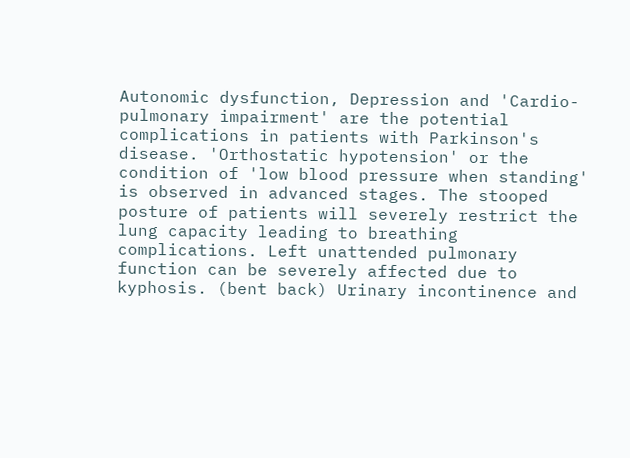Autonomic dysfunction, Depression and 'Cardio-pulmonary impairment' are the potential complications in patients with Parkinson's disease. 'Orthostatic hypotension' or the condition of 'low blood pressure when standing' is observed in advanced stages. The stooped posture of patients will severely restrict the lung capacity leading to breathing complications. Left unattended pulmonary function can be severely affected due to kyphosis. (bent back) Urinary incontinence and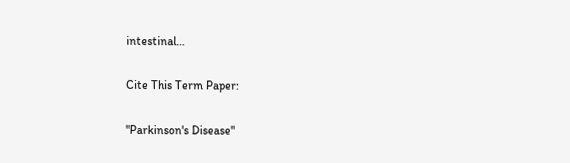intestinal…

Cite This Term Paper:

"Parkinson's Disease"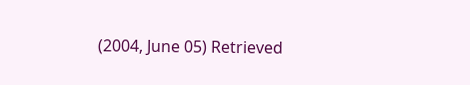(2004, June 05) Retrieved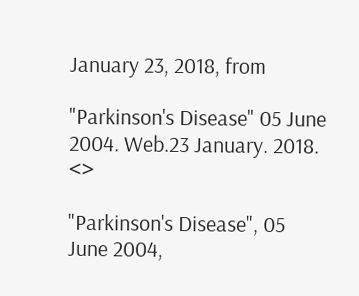January 23, 2018, from

"Parkinson's Disease" 05 June 2004. Web.23 January. 2018. <>

"Parkinson's Disease", 05 June 2004,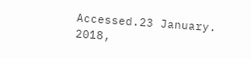Accessed.23 January. 2018,